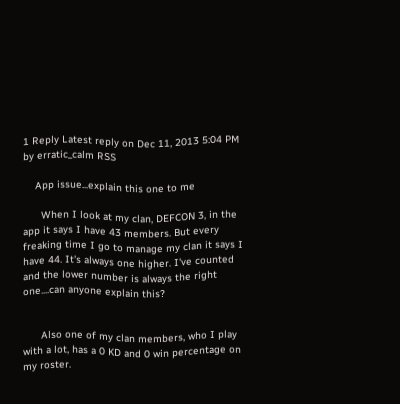1 Reply Latest reply on Dec 11, 2013 5:04 PM by erratic_calm RSS

    App issue...explain this one to me

      When I look at my clan, DEFCON 3, in the app it says I have 43 members. But every freaking time I go to manage my clan it says I have 44. It's always one higher. I've counted and the lower number is always the right one....can anyone explain this?


      Also one of my clan members, who I play with a lot, has a 0 KD and 0 win percentage on my roster.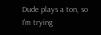Dude plays a ton, so I'm trying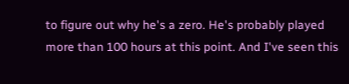to figure out why he's a zero. He's probably played more than 100 hours at this point. And I've seen this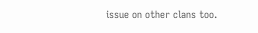issue on other clans too.